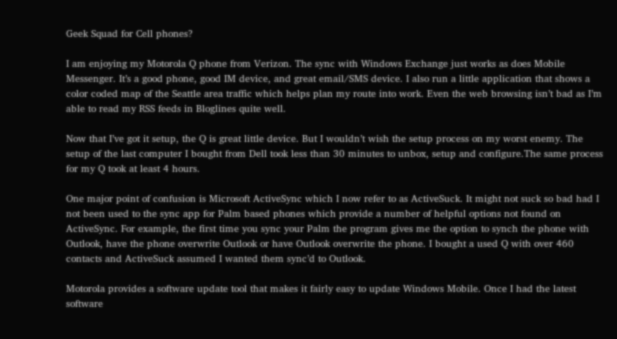Geek Squad for Cell phones?

I am enjoying my Motorola Q phone from Verizon. The sync with Windows Exchange just works as does Mobile Messenger. It’s a good phone, good IM device, and great email/SMS device. I also run a little application that shows a color coded map of the Seattle area traffic which helps plan my route into work. Even the web browsing isn’t bad as I’m able to read my RSS feeds in Bloglines quite well.

Now that I’ve got it setup, the Q is great little device. But I wouldn’t wish the setup process on my worst enemy. The setup of the last computer I bought from Dell took less than 30 minutes to unbox, setup and configure.The same process for my Q took at least 4 hours.

One major point of confusion is Microsoft ActiveSync which I now refer to as ActiveSuck. It might not suck so bad had I not been used to the sync app for Palm based phones which provide a number of helpful options not found on ActiveSync. For example, the first time you sync your Palm the program gives me the option to synch the phone with Outlook, have the phone overwrite Outlook or have Outlook overwrite the phone. I bought a used Q with over 460 contacts and ActiveSuck assumed I wanted them sync’d to Outlook.

Motorola provides a software update tool that makes it fairly easy to update Windows Mobile. Once I had the latest software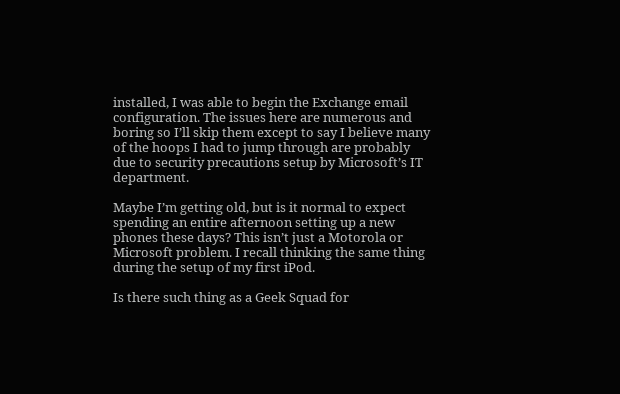installed, I was able to begin the Exchange email configuration. The issues here are numerous and boring so I’ll skip them except to say I believe many of the hoops I had to jump through are probably due to security precautions setup by Microsoft’s IT department.

Maybe I’m getting old, but is it normal to expect spending an entire afternoon setting up a new phones these days? This isn’t just a Motorola or Microsoft problem. I recall thinking the same thing during the setup of my first iPod.

Is there such thing as a Geek Squad for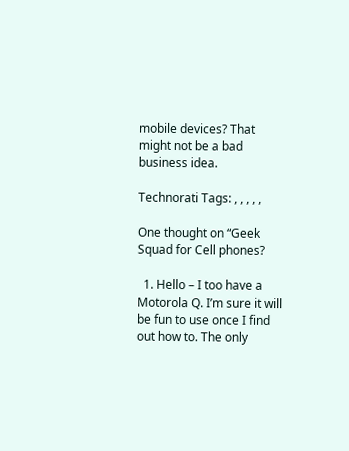mobile devices? That might not be a bad business idea.

Technorati Tags: , , , , ,

One thought on “Geek Squad for Cell phones?

  1. Hello – I too have a Motorola Q. I’m sure it will be fun to use once I find out how to. The only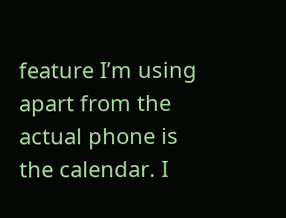feature I’m using apart from the actual phone is the calendar. I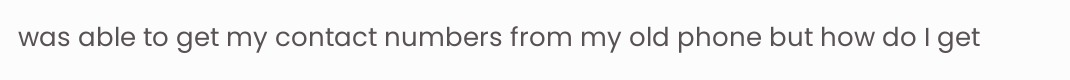was able to get my contact numbers from my old phone but how do I get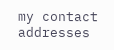my contact addresses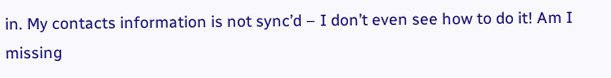in. My contacts information is not sync’d – I don’t even see how to do it! Am I missing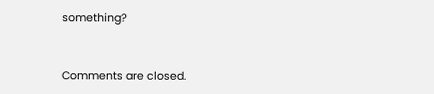something?


Comments are closed.